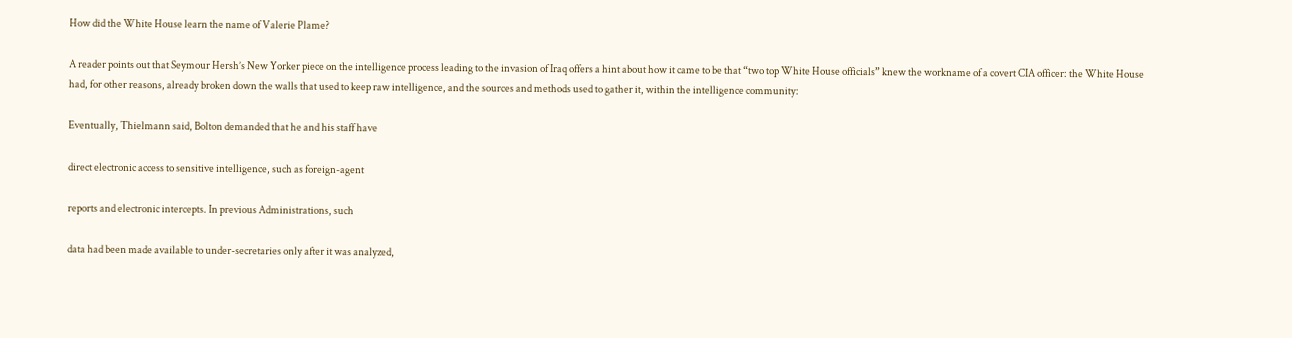How did the White House learn the name of Valerie Plame?

A reader points out that Seymour Hersh’s New Yorker piece on the intelligence process leading to the invasion of Iraq offers a hint about how it came to be that “two top White House officials” knew the workname of a covert CIA officer: the White House had, for other reasons, already broken down the walls that used to keep raw intelligence, and the sources and methods used to gather it, within the intelligence community:

Eventually, Thielmann said, Bolton demanded that he and his staff have

direct electronic access to sensitive intelligence, such as foreign-agent

reports and electronic intercepts. In previous Administrations, such

data had been made available to under-secretaries only after it was analyzed,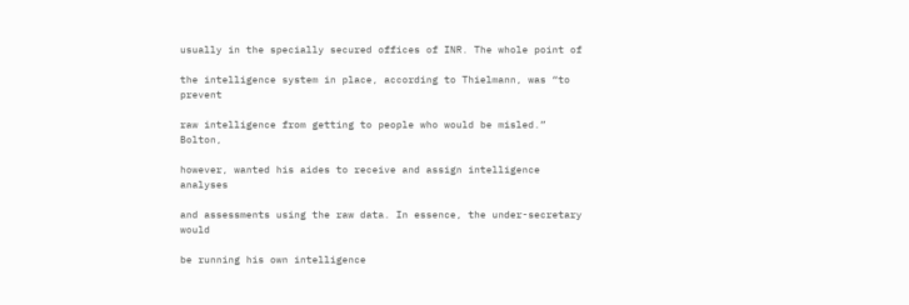usually in the specially secured offices of INR. The whole point of

the intelligence system in place, according to Thielmann, was “to prevent

raw intelligence from getting to people who would be misled.” Bolton,

however, wanted his aides to receive and assign intelligence analyses

and assessments using the raw data. In essence, the under-secretary would

be running his own intelligence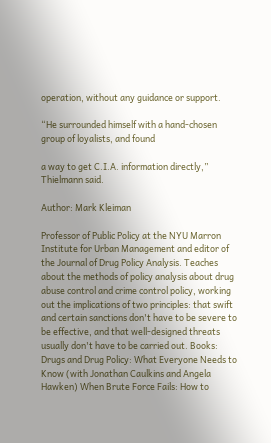operation, without any guidance or support.

“He surrounded himself with a hand-chosen group of loyalists, and found

a way to get C.I.A. information directly,” Thielmann said.

Author: Mark Kleiman

Professor of Public Policy at the NYU Marron Institute for Urban Management and editor of the Journal of Drug Policy Analysis. Teaches about the methods of policy analysis about drug abuse control and crime control policy, working out the implications of two principles: that swift and certain sanctions don't have to be severe to be effective, and that well-designed threats usually don't have to be carried out. Books: Drugs and Drug Policy: What Everyone Needs to Know (with Jonathan Caulkins and Angela Hawken) When Brute Force Fails: How to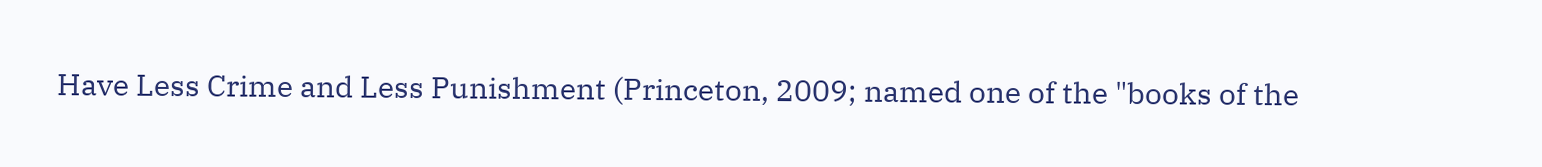Have Less Crime and Less Punishment (Princeton, 2009; named one of the "books of the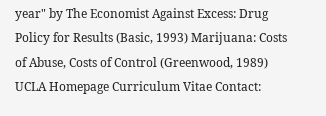year" by The Economist Against Excess: Drug Policy for Results (Basic, 1993) Marijuana: Costs of Abuse, Costs of Control (Greenwood, 1989) UCLA Homepage Curriculum Vitae Contact: